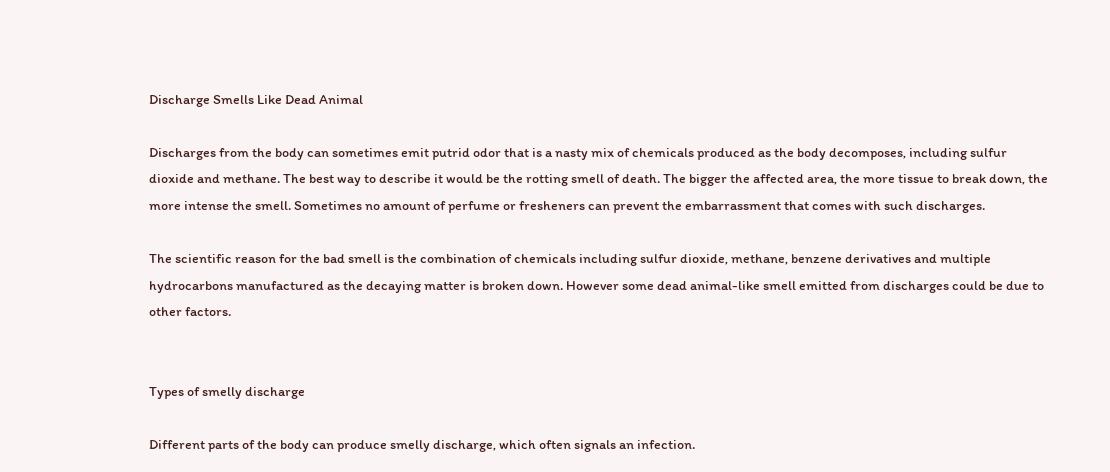Discharge Smells Like Dead Animal

Discharges from the body can sometimes emit putrid odor that is a nasty mix of chemicals produced as the body decomposes, including sulfur dioxide and methane. The best way to describe it would be the rotting smell of death. The bigger the affected area, the more tissue to break down, the more intense the smell. Sometimes no amount of perfume or fresheners can prevent the embarrassment that comes with such discharges.

The scientific reason for the bad smell is the combination of chemicals including sulfur dioxide, methane, benzene derivatives and multiple hydrocarbons manufactured as the decaying matter is broken down. However some dead animal-like smell emitted from discharges could be due to other factors.


Types of smelly discharge

Different parts of the body can produce smelly discharge, which often signals an infection.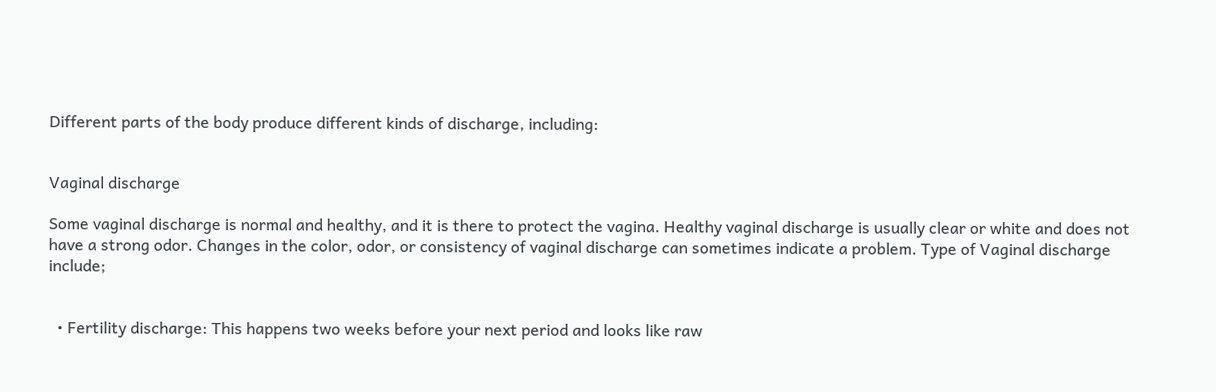Different parts of the body produce different kinds of discharge, including:


Vaginal discharge

Some vaginal discharge is normal and healthy, and it is there to protect the vagina. Healthy vaginal discharge is usually clear or white and does not have a strong odor. Changes in the color, odor, or consistency of vaginal discharge can sometimes indicate a problem. Type of Vaginal discharge include;


  • Fertility discharge: This happens two weeks before your next period and looks like raw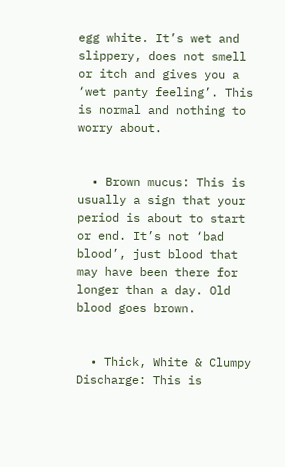egg white. It’s wet and slippery, does not smell or itch and gives you a ‘wet panty feeling’. This is normal and nothing to worry about.


  • Brown mucus: This is usually a sign that your period is about to start or end. It’s not ‘bad blood’, just blood that may have been there for longer than a day. Old blood goes brown.


  • Thick, White & Clumpy Discharge: This is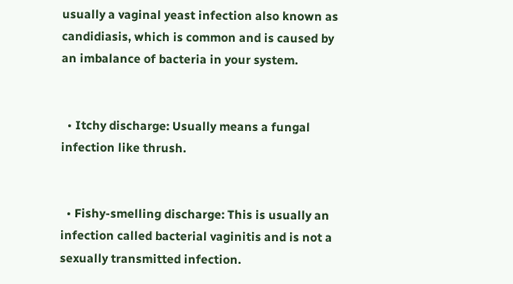usually a vaginal yeast infection also known as candidiasis, which is common and is caused by an imbalance of bacteria in your system.


  • Itchy discharge: Usually means a fungal infection like thrush.


  • Fishy-smelling discharge: This is usually an infection called bacterial vaginitis and is not a sexually transmitted infection.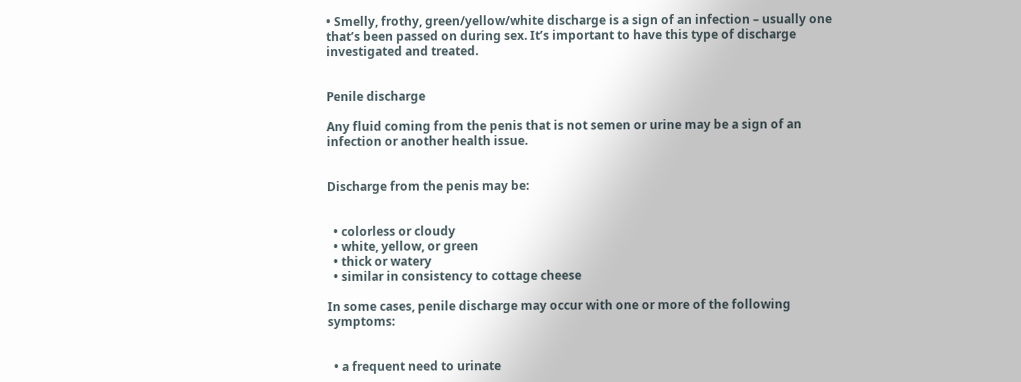• Smelly, frothy, green/yellow/white discharge is a sign of an infection – usually one that’s been passed on during sex. It’s important to have this type of discharge investigated and treated.


Penile discharge

Any fluid coming from the penis that is not semen or urine may be a sign of an infection or another health issue.


Discharge from the penis may be:


  • colorless or cloudy
  • white, yellow, or green
  • thick or watery
  • similar in consistency to cottage cheese

In some cases, penile discharge may occur with one or more of the following symptoms:


  • a frequent need to urinate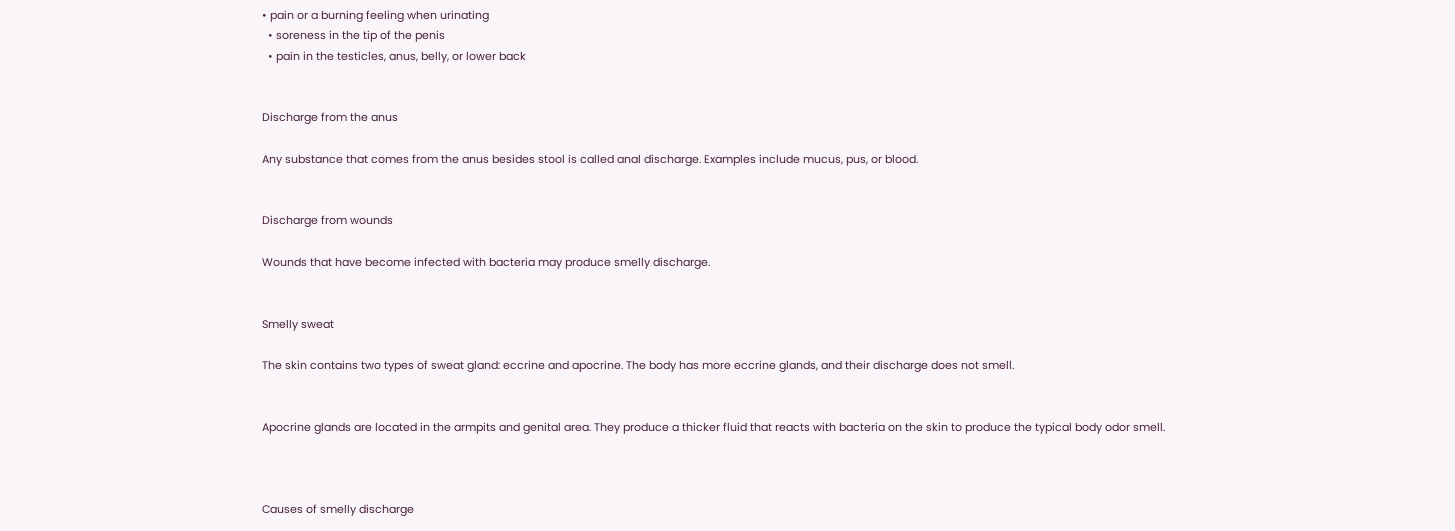• pain or a burning feeling when urinating
  • soreness in the tip of the penis
  • pain in the testicles, anus, belly, or lower back


Discharge from the anus

Any substance that comes from the anus besides stool is called anal discharge. Examples include mucus, pus, or blood.


Discharge from wounds

Wounds that have become infected with bacteria may produce smelly discharge.


Smelly sweat

The skin contains two types of sweat gland: eccrine and apocrine. The body has more eccrine glands, and their discharge does not smell.


Apocrine glands are located in the armpits and genital area. They produce a thicker fluid that reacts with bacteria on the skin to produce the typical body odor smell.



Causes of smelly discharge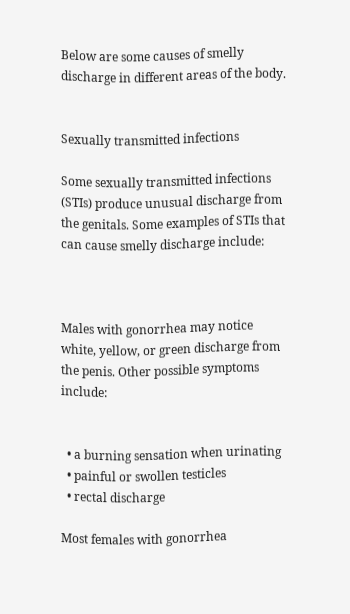Below are some causes of smelly discharge in different areas of the body.


Sexually transmitted infections

Some sexually transmitted infections (STIs) produce unusual discharge from the genitals. Some examples of STIs that can cause smelly discharge include:



Males with gonorrhea may notice white, yellow, or green discharge from the penis. Other possible symptoms include:


  • a burning sensation when urinating
  • painful or swollen testicles
  • rectal discharge

Most females with gonorrhea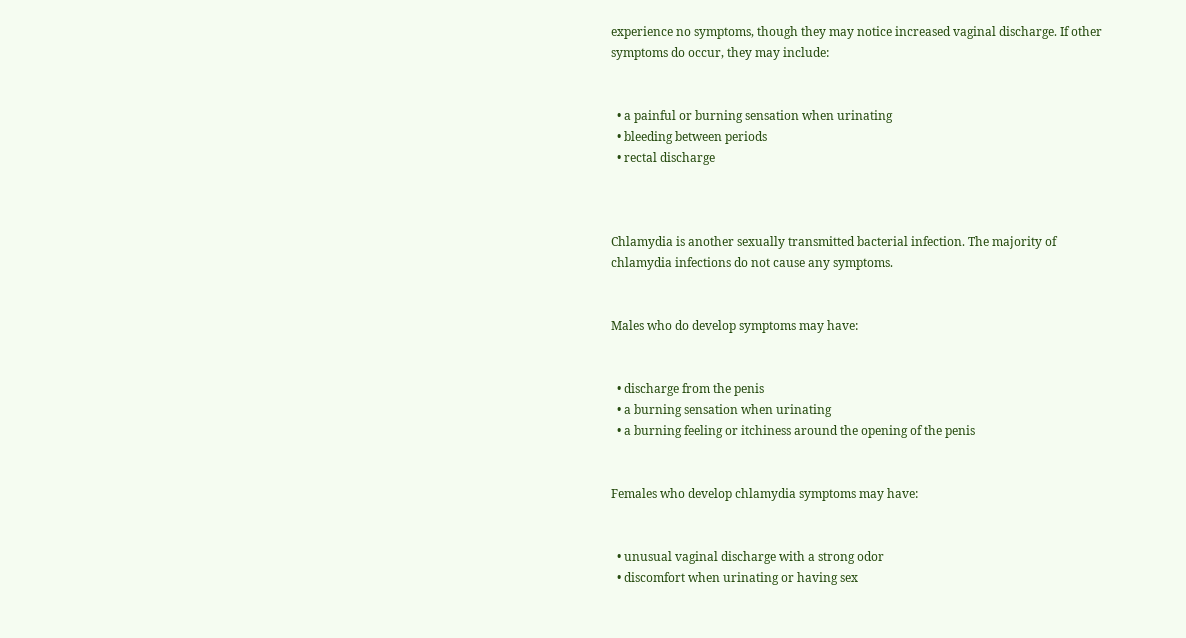experience no symptoms, though they may notice increased vaginal discharge. If other symptoms do occur, they may include:


  • a painful or burning sensation when urinating
  • bleeding between periods
  • rectal discharge



Chlamydia is another sexually transmitted bacterial infection. The majority of chlamydia infections do not cause any symptoms.


Males who do develop symptoms may have:


  • discharge from the penis
  • a burning sensation when urinating
  • a burning feeling or itchiness around the opening of the penis


Females who develop chlamydia symptoms may have:


  • unusual vaginal discharge with a strong odor
  • discomfort when urinating or having sex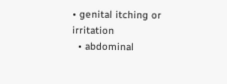• genital itching or irritation
  • abdominal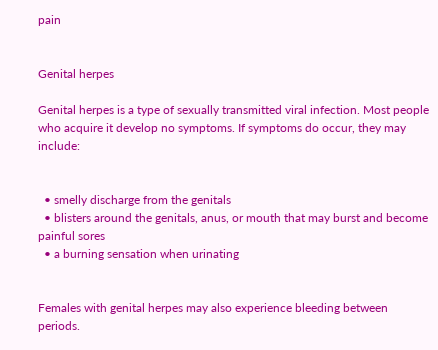pain


Genital herpes

Genital herpes is a type of sexually transmitted viral infection. Most people who acquire it develop no symptoms. If symptoms do occur, they may include:


  • smelly discharge from the genitals
  • blisters around the genitals, anus, or mouth that may burst and become painful sores
  • a burning sensation when urinating


Females with genital herpes may also experience bleeding between periods.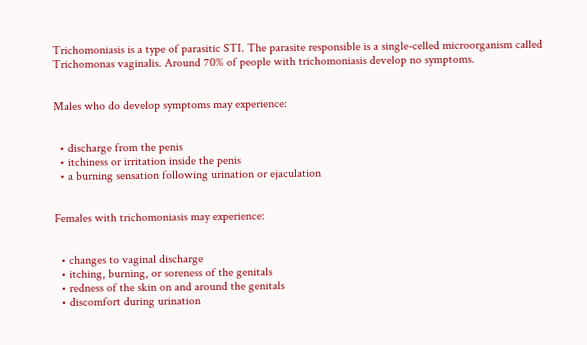Trichomoniasis is a type of parasitic STI. The parasite responsible is a single-celled microorganism called Trichomonas vaginalis. Around 70% of people with trichomoniasis develop no symptoms.


Males who do develop symptoms may experience:


  • discharge from the penis
  • itchiness or irritation inside the penis
  • a burning sensation following urination or ejaculation


Females with trichomoniasis may experience:


  • changes to vaginal discharge
  • itching, burning, or soreness of the genitals
  • redness of the skin on and around the genitals
  • discomfort during urination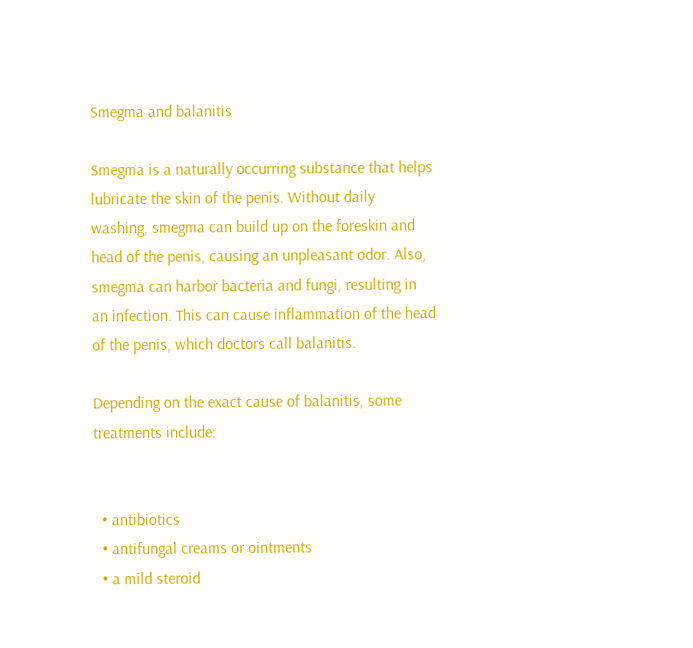Smegma and balanitis

Smegma is a naturally occurring substance that helps lubricate the skin of the penis. Without daily washing, smegma can build up on the foreskin and head of the penis, causing an unpleasant odor. Also, smegma can harbor bacteria and fungi, resulting in an infection. This can cause inflammation of the head of the penis, which doctors call balanitis.

Depending on the exact cause of balanitis, some treatments include:


  • antibiotics
  • antifungal creams or ointments
  • a mild steroid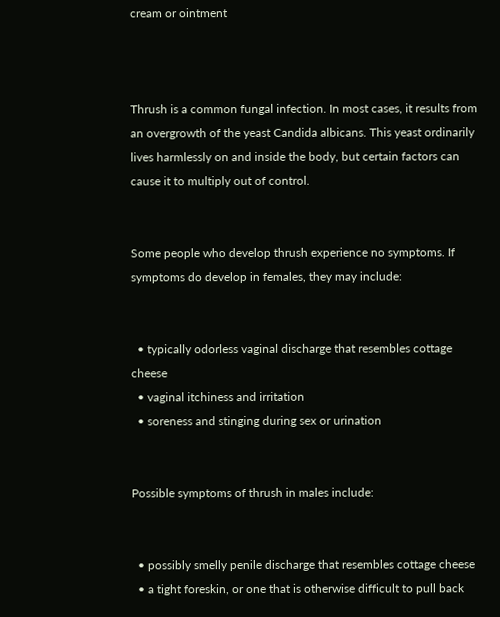cream or ointment



Thrush is a common fungal infection. In most cases, it results from an overgrowth of the yeast Candida albicans. This yeast ordinarily lives harmlessly on and inside the body, but certain factors can cause it to multiply out of control.


Some people who develop thrush experience no symptoms. If symptoms do develop in females, they may include:


  • typically odorless vaginal discharge that resembles cottage cheese
  • vaginal itchiness and irritation
  • soreness and stinging during sex or urination


Possible symptoms of thrush in males include:


  • possibly smelly penile discharge that resembles cottage cheese
  • a tight foreskin, or one that is otherwise difficult to pull back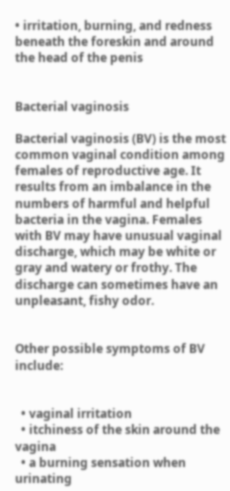• irritation, burning, and redness beneath the foreskin and around the head of the penis


Bacterial vaginosis

Bacterial vaginosis (BV) is the most common vaginal condition among females of reproductive age. It results from an imbalance in the numbers of harmful and helpful bacteria in the vagina. Females with BV may have unusual vaginal discharge, which may be white or gray and watery or frothy. The discharge can sometimes have an unpleasant, fishy odor.


Other possible symptoms of BV include:


  • vaginal irritation
  • itchiness of the skin around the vagina
  • a burning sensation when urinating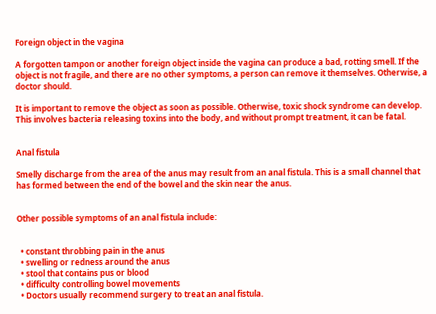Foreign object in the vagina

A forgotten tampon or another foreign object inside the vagina can produce a bad, rotting smell. If the object is not fragile, and there are no other symptoms, a person can remove it themselves. Otherwise, a doctor should.

It is important to remove the object as soon as possible. Otherwise, toxic shock syndrome can develop. This involves bacteria releasing toxins into the body, and without prompt treatment, it can be fatal.


Anal fistula

Smelly discharge from the area of the anus may result from an anal fistula. This is a small channel that has formed between the end of the bowel and the skin near the anus.


Other possible symptoms of an anal fistula include:


  • constant throbbing pain in the anus
  • swelling or redness around the anus
  • stool that contains pus or blood
  • difficulty controlling bowel movements
  • Doctors usually recommend surgery to treat an anal fistula.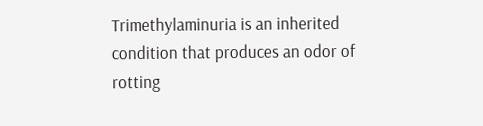Trimethylaminuria is an inherited condition that produces an odor of rotting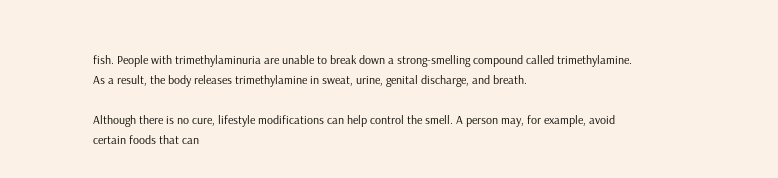fish. People with trimethylaminuria are unable to break down a strong-smelling compound called trimethylamine. As a result, the body releases trimethylamine in sweat, urine, genital discharge, and breath.

Although there is no cure, lifestyle modifications can help control the smell. A person may, for example, avoid certain foods that can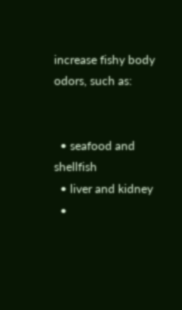increase fishy body odors, such as:


  • seafood and shellfish
  • liver and kidney
  •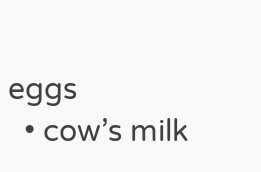eggs
  • cow’s milk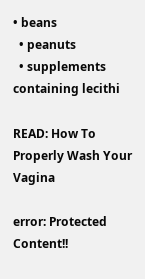• beans
  • peanuts
  • supplements containing lecithi

READ: How To Properly Wash Your Vagina

error: Protected Content!!